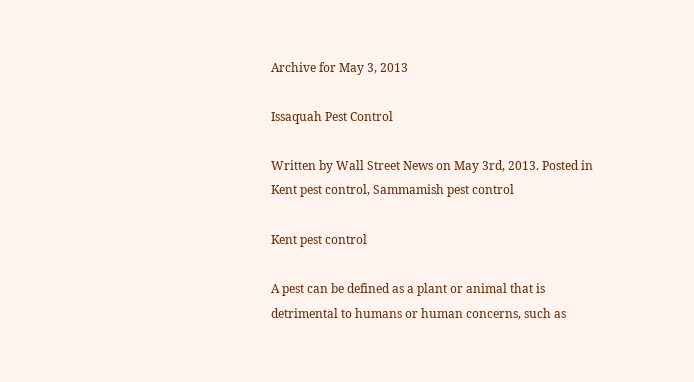Archive for May 3, 2013

Issaquah Pest Control

Written by Wall Street News on May 3rd, 2013. Posted in Kent pest control, Sammamish pest control

Kent pest control

A pest can be defined as a plant or animal that is detrimental to humans or human concerns, such as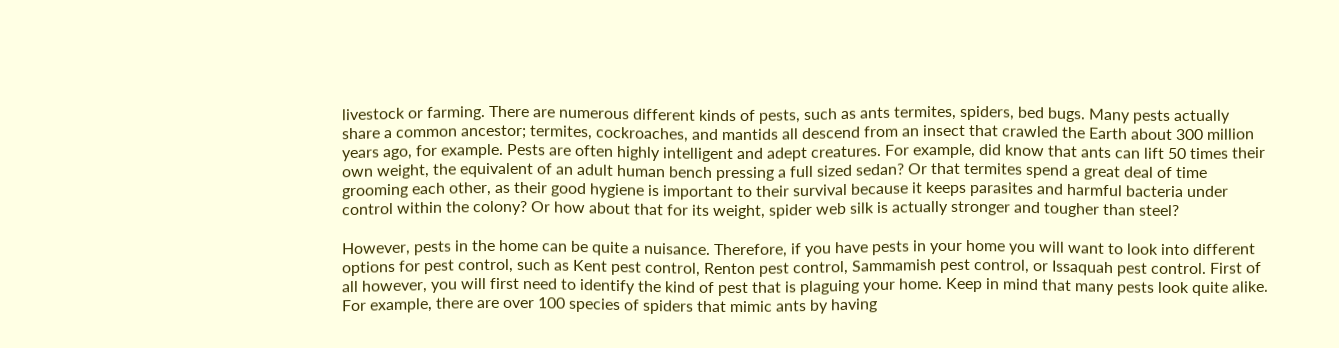livestock or farming. There are numerous different kinds of pests, such as ants termites, spiders, bed bugs. Many pests actually share a common ancestor; termites, cockroaches, and mantids all descend from an insect that crawled the Earth about 300 million years ago, for example. Pests are often highly intelligent and adept creatures. For example, did know that ants can lift 50 times their own weight, the equivalent of an adult human bench pressing a full sized sedan? Or that termites spend a great deal of time grooming each other, as their good hygiene is important to their survival because it keeps parasites and harmful bacteria under control within the colony? Or how about that for its weight, spider web silk is actually stronger and tougher than steel?

However, pests in the home can be quite a nuisance. Therefore, if you have pests in your home you will want to look into different options for pest control, such as Kent pest control, Renton pest control, Sammamish pest control, or Issaquah pest control. First of all however, you will first need to identify the kind of pest that is plaguing your home. Keep in mind that many pests look quite alike. For example, there are over 100 species of spiders that mimic ants by having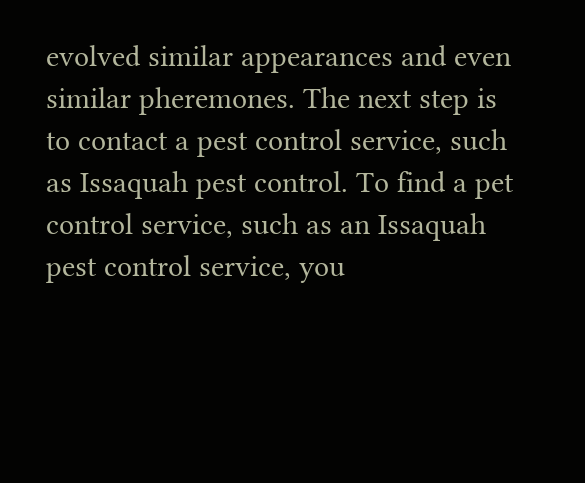evolved similar appearances and even similar pheremones. The next step is to contact a pest control service, such as Issaquah pest control. To find a pet control service, such as an Issaquah pest control service, you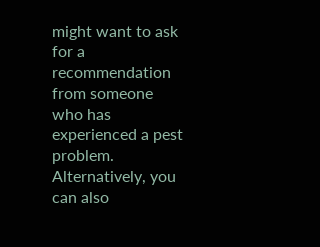might want to ask for a recommendation from someone who has experienced a pest problem. Alternatively, you can also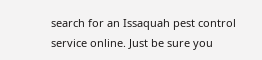search for an Issaquah pest control service online. Just be sure you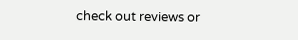check out reviews or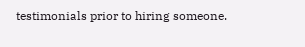testimonials prior to hiring someone.